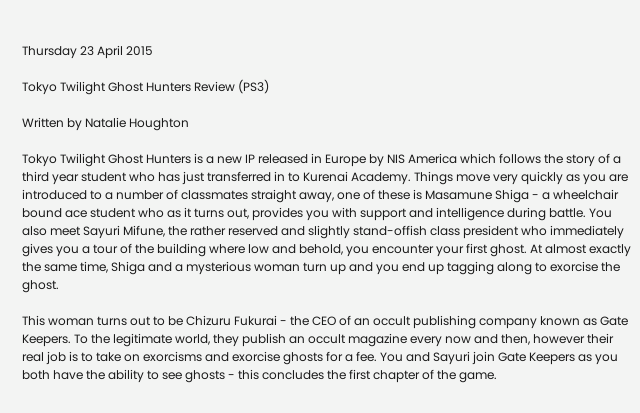Thursday 23 April 2015

Tokyo Twilight Ghost Hunters Review (PS3)

Written by Natalie Houghton

Tokyo Twilight Ghost Hunters is a new IP released in Europe by NIS America which follows the story of a third year student who has just transferred in to Kurenai Academy. Things move very quickly as you are introduced to a number of classmates straight away, one of these is Masamune Shiga - a wheelchair bound ace student who as it turns out, provides you with support and intelligence during battle. You also meet Sayuri Mifune, the rather reserved and slightly stand-offish class president who immediately gives you a tour of the building where low and behold, you encounter your first ghost. At almost exactly the same time, Shiga and a mysterious woman turn up and you end up tagging along to exorcise the ghost.

This woman turns out to be Chizuru Fukurai - the CEO of an occult publishing company known as Gate Keepers. To the legitimate world, they publish an occult magazine every now and then, however their real job is to take on exorcisms and exorcise ghosts for a fee. You and Sayuri join Gate Keepers as you both have the ability to see ghosts - this concludes the first chapter of the game.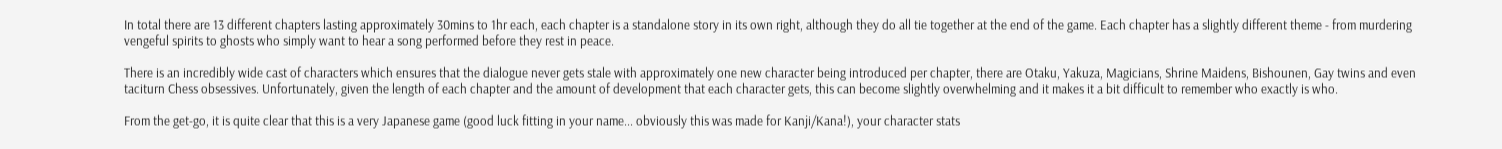In total there are 13 different chapters lasting approximately 30mins to 1hr each, each chapter is a standalone story in its own right, although they do all tie together at the end of the game. Each chapter has a slightly different theme - from murdering vengeful spirits to ghosts who simply want to hear a song performed before they rest in peace.

There is an incredibly wide cast of characters which ensures that the dialogue never gets stale with approximately one new character being introduced per chapter, there are Otaku, Yakuza, Magicians, Shrine Maidens, Bishounen, Gay twins and even taciturn Chess obsessives. Unfortunately, given the length of each chapter and the amount of development that each character gets, this can become slightly overwhelming and it makes it a bit difficult to remember who exactly is who.

From the get-go, it is quite clear that this is a very Japanese game (good luck fitting in your name... obviously this was made for Kanji/Kana!), your character stats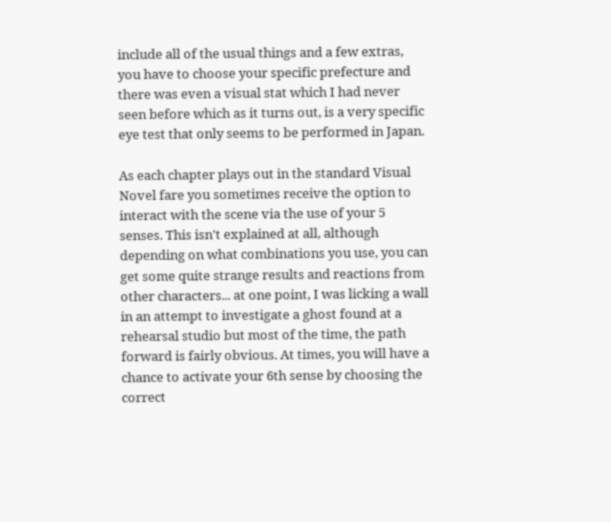include all of the usual things and a few extras, you have to choose your specific prefecture and there was even a visual stat which I had never seen before which as it turns out, is a very specific eye test that only seems to be performed in Japan.

As each chapter plays out in the standard Visual Novel fare you sometimes receive the option to interact with the scene via the use of your 5 senses. This isn't explained at all, although depending on what combinations you use, you can get some quite strange results and reactions from other characters... at one point, I was licking a wall in an attempt to investigate a ghost found at a rehearsal studio but most of the time, the path forward is fairly obvious. At times, you will have a chance to activate your 6th sense by choosing the correct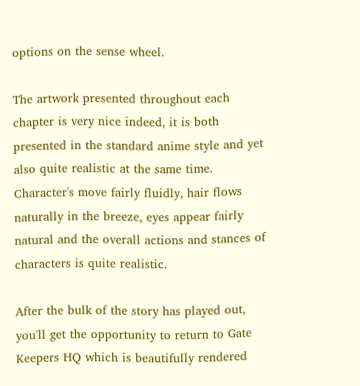options on the sense wheel.

The artwork presented throughout each chapter is very nice indeed, it is both presented in the standard anime style and yet also quite realistic at the same time. Character's move fairly fluidly, hair flows naturally in the breeze, eyes appear fairly natural and the overall actions and stances of characters is quite realistic.

After the bulk of the story has played out, you'll get the opportunity to return to Gate Keepers HQ which is beautifully rendered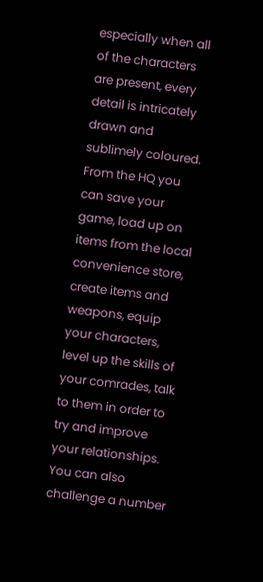especially when all of the characters are present, every detail is intricately drawn and sublimely coloured. From the HQ you can save your game, load up on items from the local convenience store, create items and weapons, equip your characters, level up the skills of your comrades, talk to them in order to try and improve your relationships. You can also challenge a number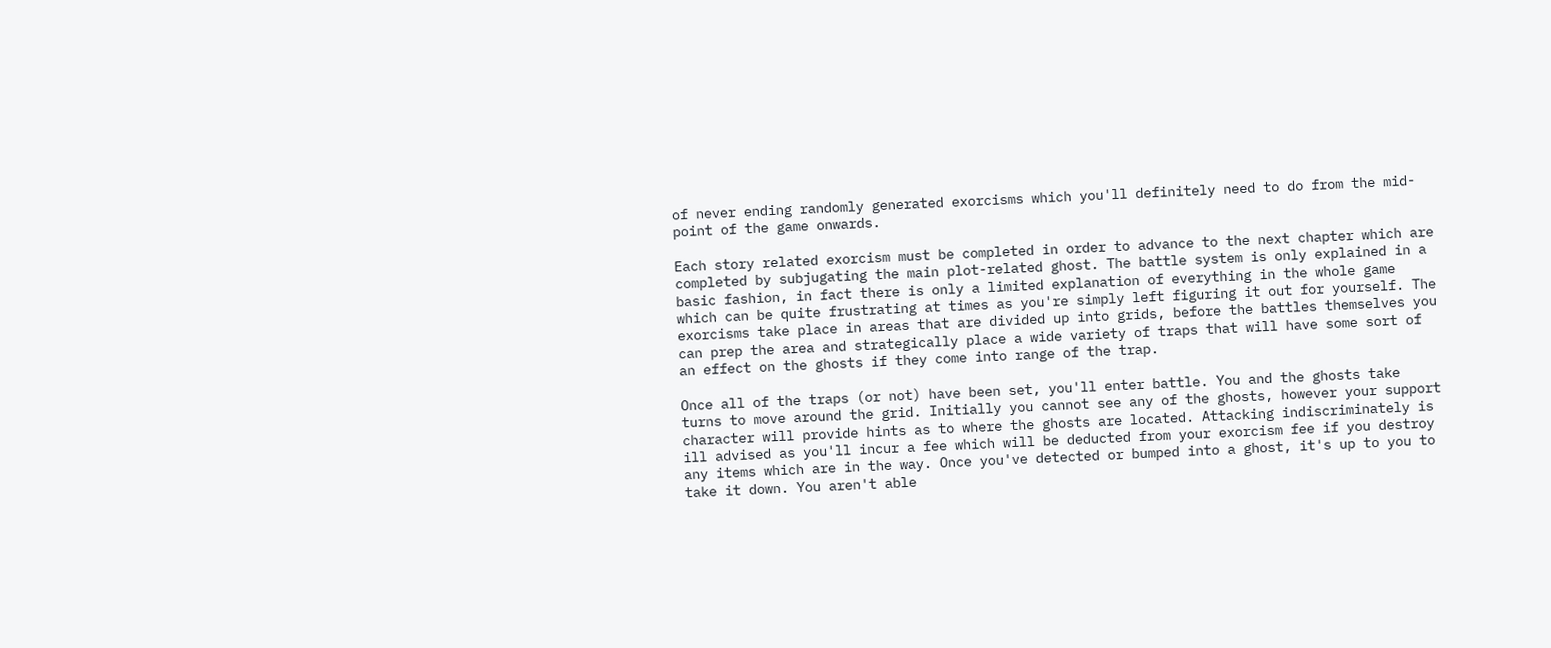of never ending randomly generated exorcisms which you'll definitely need to do from the mid-point of the game onwards.

Each story related exorcism must be completed in order to advance to the next chapter which are completed by subjugating the main plot-related ghost. The battle system is only explained in a basic fashion, in fact there is only a limited explanation of everything in the whole game which can be quite frustrating at times as you're simply left figuring it out for yourself. The exorcisms take place in areas that are divided up into grids, before the battles themselves you can prep the area and strategically place a wide variety of traps that will have some sort of an effect on the ghosts if they come into range of the trap.

Once all of the traps (or not) have been set, you'll enter battle. You and the ghosts take turns to move around the grid. Initially you cannot see any of the ghosts, however your support character will provide hints as to where the ghosts are located. Attacking indiscriminately is ill advised as you'll incur a fee which will be deducted from your exorcism fee if you destroy any items which are in the way. Once you've detected or bumped into a ghost, it's up to you to take it down. You aren't able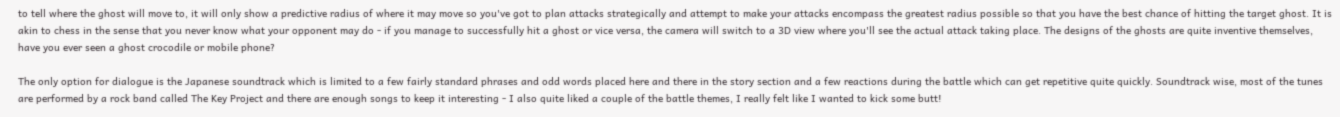to tell where the ghost will move to, it will only show a predictive radius of where it may move so you've got to plan attacks strategically and attempt to make your attacks encompass the greatest radius possible so that you have the best chance of hitting the target ghost. It is akin to chess in the sense that you never know what your opponent may do - if you manage to successfully hit a ghost or vice versa, the camera will switch to a 3D view where you'll see the actual attack taking place. The designs of the ghosts are quite inventive themselves, have you ever seen a ghost crocodile or mobile phone?

The only option for dialogue is the Japanese soundtrack which is limited to a few fairly standard phrases and odd words placed here and there in the story section and a few reactions during the battle which can get repetitive quite quickly. Soundtrack wise, most of the tunes are performed by a rock band called The Key Project and there are enough songs to keep it interesting - I also quite liked a couple of the battle themes, I really felt like I wanted to kick some butt!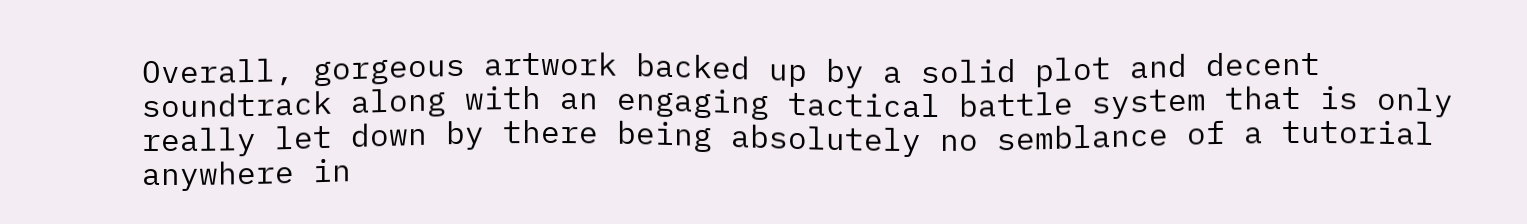Overall, gorgeous artwork backed up by a solid plot and decent soundtrack along with an engaging tactical battle system that is only really let down by there being absolutely no semblance of a tutorial anywhere in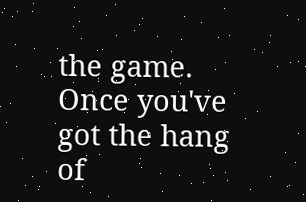the game. Once you've got the hang of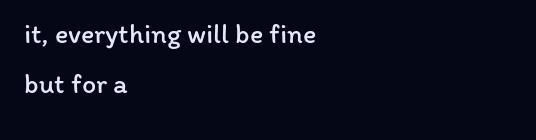it, everything will be fine but for a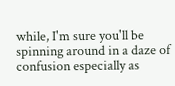while, I'm sure you'll be spinning around in a daze of confusion especially as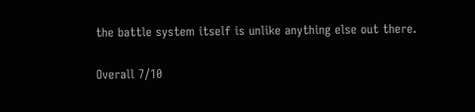the battle system itself is unlike anything else out there.

Overall 7/10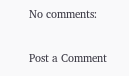No comments:

Post a Comment